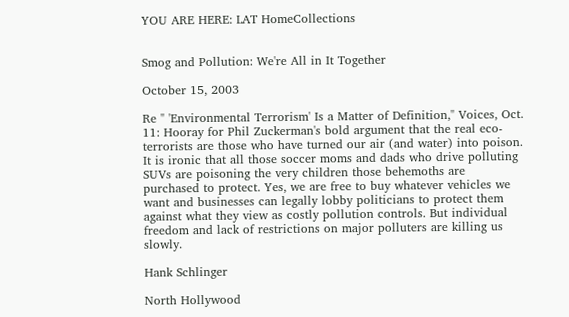YOU ARE HERE: LAT HomeCollections


Smog and Pollution: We're All in It Together

October 15, 2003

Re " 'Environmental Terrorism' Is a Matter of Definition," Voices, Oct. 11: Hooray for Phil Zuckerman's bold argument that the real eco-terrorists are those who have turned our air (and water) into poison. It is ironic that all those soccer moms and dads who drive polluting SUVs are poisoning the very children those behemoths are purchased to protect. Yes, we are free to buy whatever vehicles we want and businesses can legally lobby politicians to protect them against what they view as costly pollution controls. But individual freedom and lack of restrictions on major polluters are killing us slowly.

Hank Schlinger

North Hollywood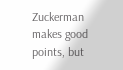Zuckerman makes good points, but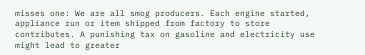misses one: We are all smog producers. Each engine started, appliance run or item shipped from factory to store contributes. A punishing tax on gasoline and electricity use might lead to greater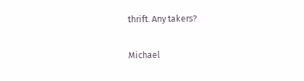thrift. Any takers?

Michael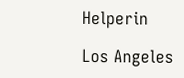Helperin

Los Angeles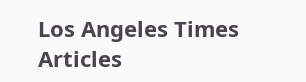Los Angeles Times Articles